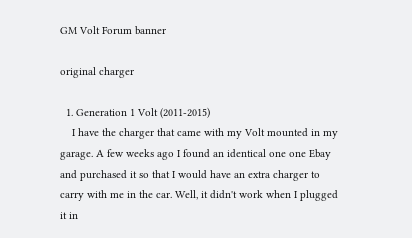GM Volt Forum banner

original charger

  1. Generation 1 Volt (2011-2015)
    I have the charger that came with my Volt mounted in my garage. A few weeks ago I found an identical one one Ebay and purchased it so that I would have an extra charger to carry with me in the car. Well, it didn't work when I plugged it in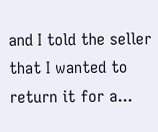and I told the seller that I wanted to return it for a...